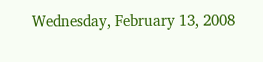Wednesday, February 13, 2008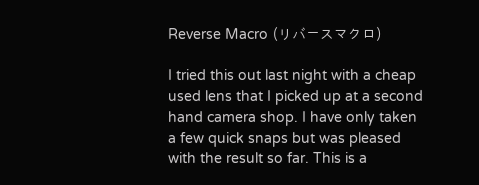Reverse Macro (リバースマクロ)

I tried this out last night with a cheap used lens that I picked up at a second hand camera shop. I have only taken a few quick snaps but was pleased with the result so far. This is a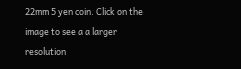22mm 5 yen coin. Click on the image to see a a larger resolution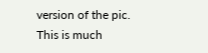version of the pic. This is much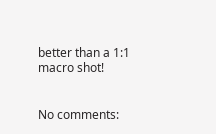better than a 1:1 macro shot!


No comments: